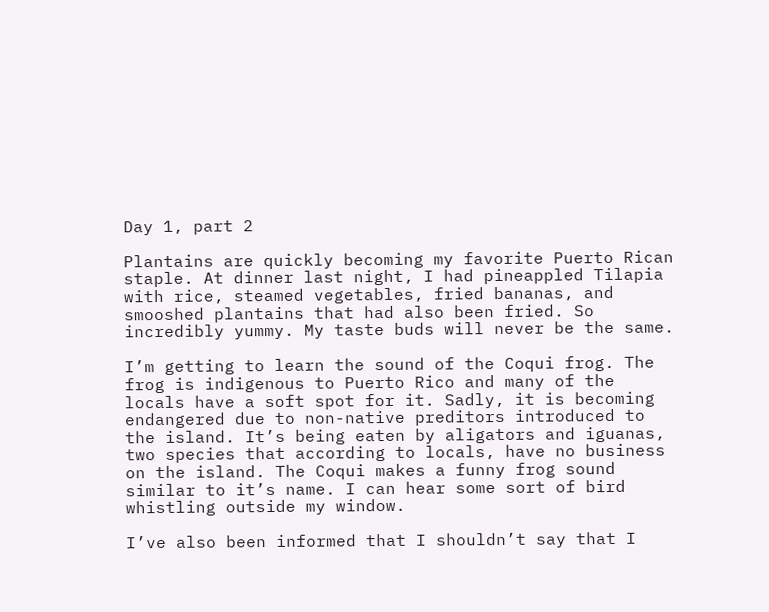Day 1, part 2

Plantains are quickly becoming my favorite Puerto Rican staple. At dinner last night, I had pineappled Tilapia with rice, steamed vegetables, fried bananas, and smooshed plantains that had also been fried. So incredibly yummy. My taste buds will never be the same.

I’m getting to learn the sound of the Coqui frog. The frog is indigenous to Puerto Rico and many of the locals have a soft spot for it. Sadly, it is becoming endangered due to non-native preditors introduced to the island. It’s being eaten by aligators and iguanas, two species that according to locals, have no business on the island. The Coqui makes a funny frog sound similar to it’s name. I can hear some sort of bird whistling outside my window.

I’ve also been informed that I shouldn’t say that I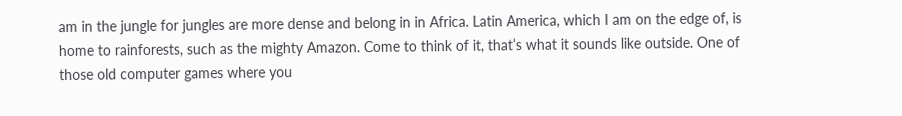am in the jungle for jungles are more dense and belong in in Africa. Latin America, which I am on the edge of, is home to rainforests, such as the mighty Amazon. Come to think of it, that’s what it sounds like outside. One of those old computer games where you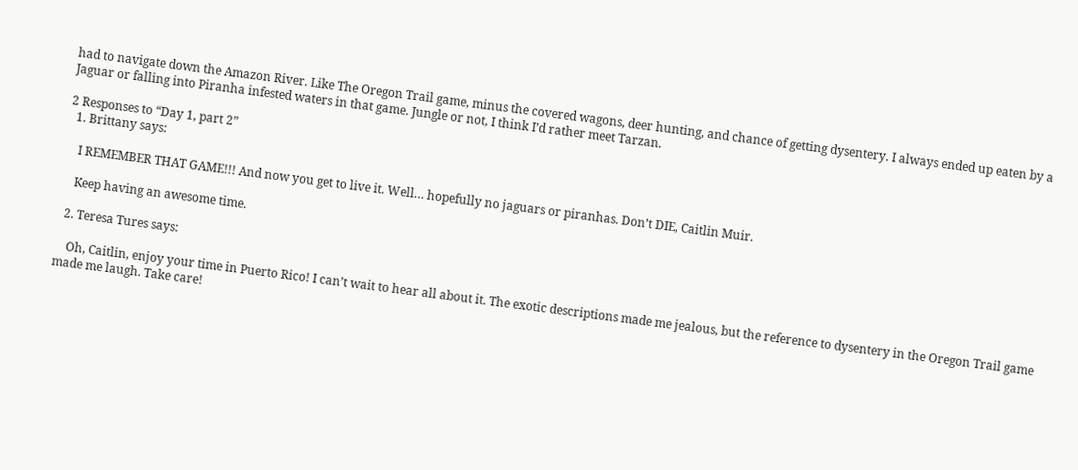had to navigate down the Amazon River. Like The Oregon Trail game, minus the covered wagons, deer hunting, and chance of getting dysentery. I always ended up eaten by a Jaguar or falling into Piranha infested waters in that game. Jungle or not, I think I’d rather meet Tarzan.

2 Responses to “Day 1, part 2”
  1. Brittany says:

    I REMEMBER THAT GAME!!! And now you get to live it. Well… hopefully no jaguars or piranhas. Don’t DIE, Caitlin Muir.

    Keep having an awesome time.

  2. Teresa Tures says:

    Oh, Caitlin, enjoy your time in Puerto Rico! I can’t wait to hear all about it. The exotic descriptions made me jealous, but the reference to dysentery in the Oregon Trail game made me laugh. Take care!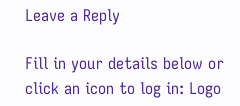Leave a Reply

Fill in your details below or click an icon to log in: Logo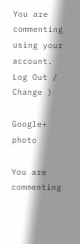You are commenting using your account. Log Out /  Change )

Google+ photo

You are commenting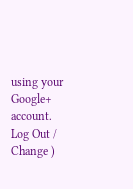using your Google+ account. Log Out /  Change )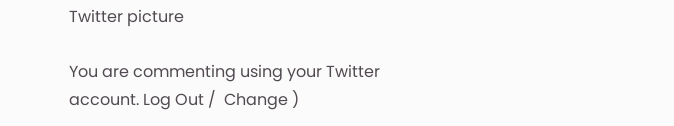Twitter picture

You are commenting using your Twitter account. Log Out /  Change )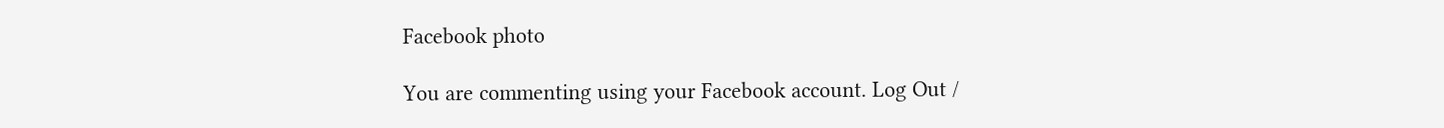Facebook photo

You are commenting using your Facebook account. Log Out /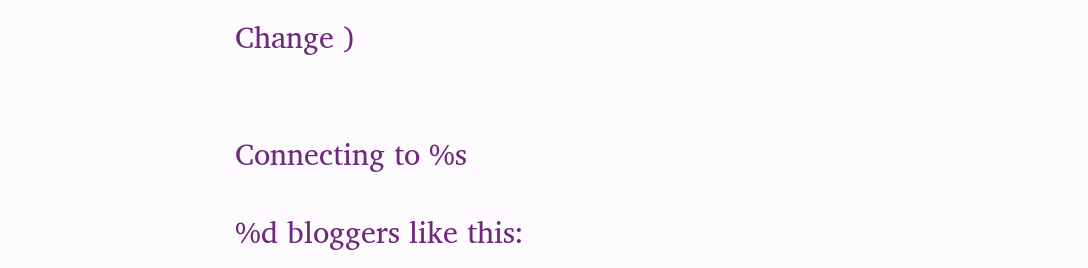Change )


Connecting to %s

%d bloggers like this: